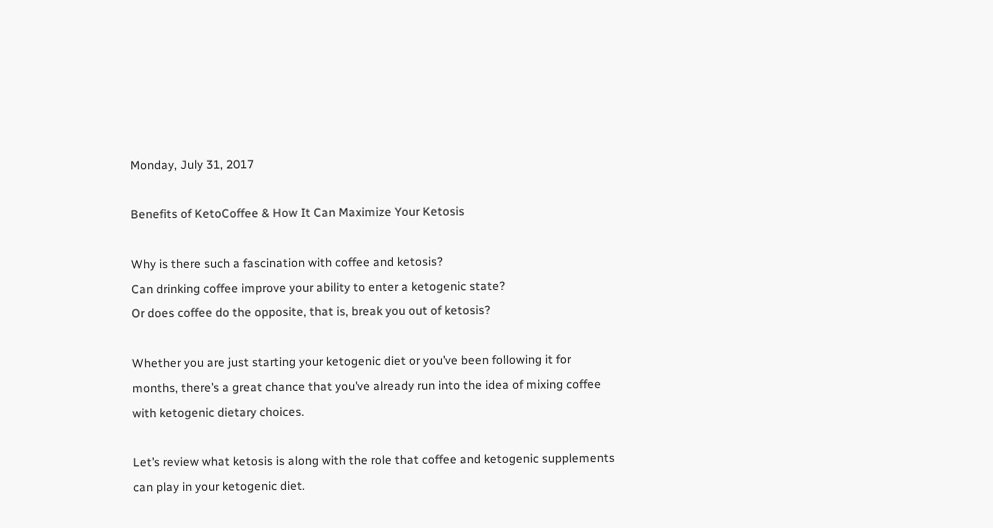Monday, July 31, 2017

Benefits of KetoCoffee & How It Can Maximize Your Ketosis

Why is there such a fascination with coffee and ketosis?
Can drinking coffee improve your ability to enter a ketogenic state?
Or does coffee do the opposite, that is, break you out of ketosis?

Whether you are just starting your ketogenic diet or you’ve been following it for months, there’s a great chance that you’ve already run into the idea of mixing coffee with ketogenic dietary choices.

Let’s review what ketosis is along with the role that coffee and ketogenic supplements can play in your ketogenic diet.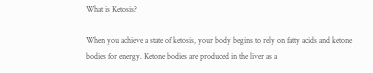What is Ketosis?

When you achieve a state of ketosis, your body begins to rely on fatty acids and ketone bodies for energy. Ketone bodies are produced in the liver as a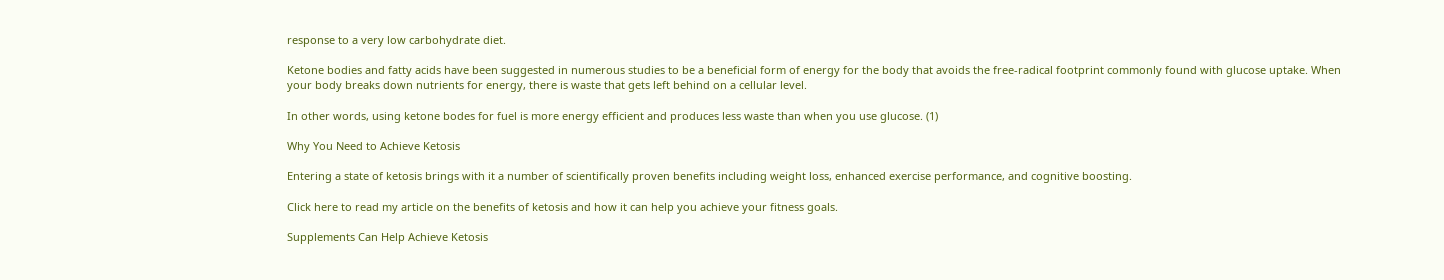response to a very low carbohydrate diet.

Ketone bodies and fatty acids have been suggested in numerous studies to be a beneficial form of energy for the body that avoids the free-radical footprint commonly found with glucose uptake. When your body breaks down nutrients for energy, there is waste that gets left behind on a cellular level.

In other words, using ketone bodes for fuel is more energy efficient and produces less waste than when you use glucose. (1)

Why You Need to Achieve Ketosis

Entering a state of ketosis brings with it a number of scientifically proven benefits including weight loss, enhanced exercise performance, and cognitive boosting.

Click here to read my article on the benefits of ketosis and how it can help you achieve your fitness goals.

Supplements Can Help Achieve Ketosis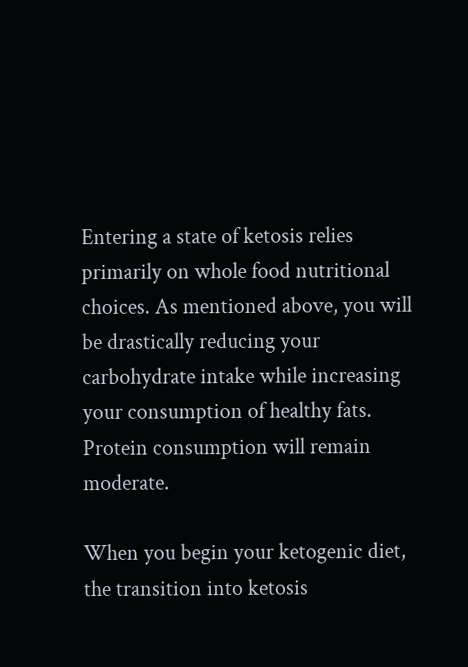Entering a state of ketosis relies primarily on whole food nutritional choices. As mentioned above, you will be drastically reducing your carbohydrate intake while increasing your consumption of healthy fats. Protein consumption will remain moderate.

When you begin your ketogenic diet, the transition into ketosis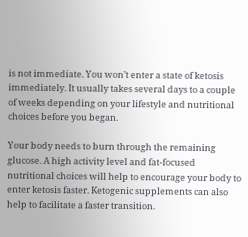is not immediate. You won’t enter a state of ketosis immediately. It usually takes several days to a couple of weeks depending on your lifestyle and nutritional choices before you began.

Your body needs to burn through the remaining glucose. A high activity level and fat-focused nutritional choices will help to encourage your body to enter ketosis faster. Ketogenic supplements can also help to facilitate a faster transition.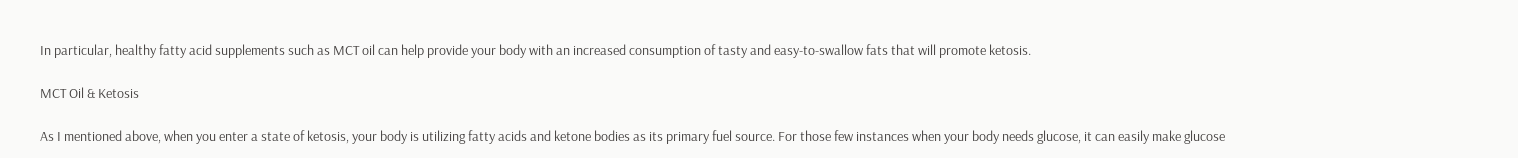In particular, healthy fatty acid supplements such as MCT oil can help provide your body with an increased consumption of tasty and easy-to-swallow fats that will promote ketosis.

MCT Oil & Ketosis

As I mentioned above, when you enter a state of ketosis, your body is utilizing fatty acids and ketone bodies as its primary fuel source. For those few instances when your body needs glucose, it can easily make glucose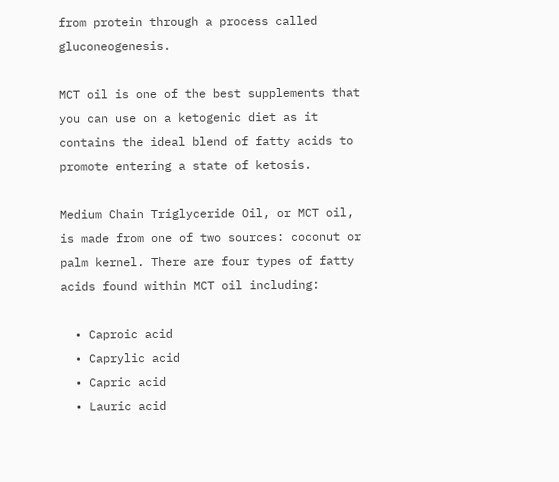from protein through a process called gluconeogenesis.

MCT oil is one of the best supplements that you can use on a ketogenic diet as it contains the ideal blend of fatty acids to promote entering a state of ketosis.

Medium Chain Triglyceride Oil, or MCT oil, is made from one of two sources: coconut or palm kernel. There are four types of fatty acids found within MCT oil including:

  • Caproic acid
  • Caprylic acid
  • Capric acid
  • Lauric acid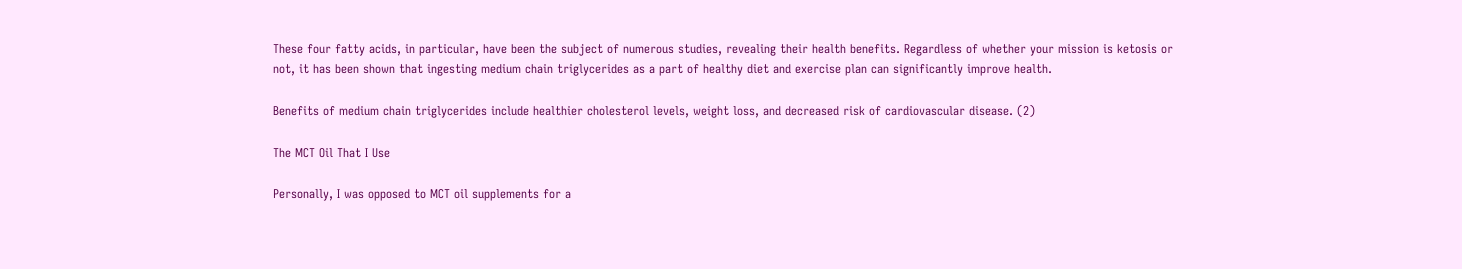These four fatty acids, in particular, have been the subject of numerous studies, revealing their health benefits. Regardless of whether your mission is ketosis or not, it has been shown that ingesting medium chain triglycerides as a part of healthy diet and exercise plan can significantly improve health.

Benefits of medium chain triglycerides include healthier cholesterol levels, weight loss, and decreased risk of cardiovascular disease. (2)

The MCT Oil That I Use

Personally, I was opposed to MCT oil supplements for a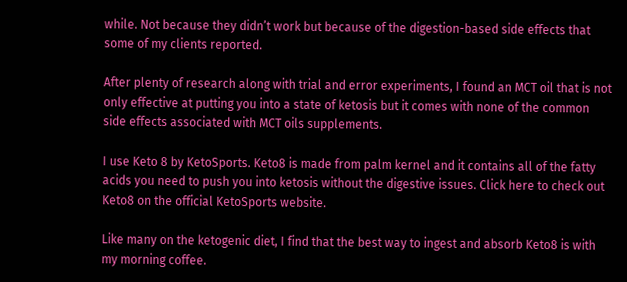while. Not because they didn’t work but because of the digestion-based side effects that some of my clients reported.

After plenty of research along with trial and error experiments, I found an MCT oil that is not only effective at putting you into a state of ketosis but it comes with none of the common side effects associated with MCT oils supplements.

I use Keto 8 by KetoSports. Keto8 is made from palm kernel and it contains all of the fatty acids you need to push you into ketosis without the digestive issues. Click here to check out Keto8 on the official KetoSports website.

Like many on the ketogenic diet, I find that the best way to ingest and absorb Keto8 is with my morning coffee.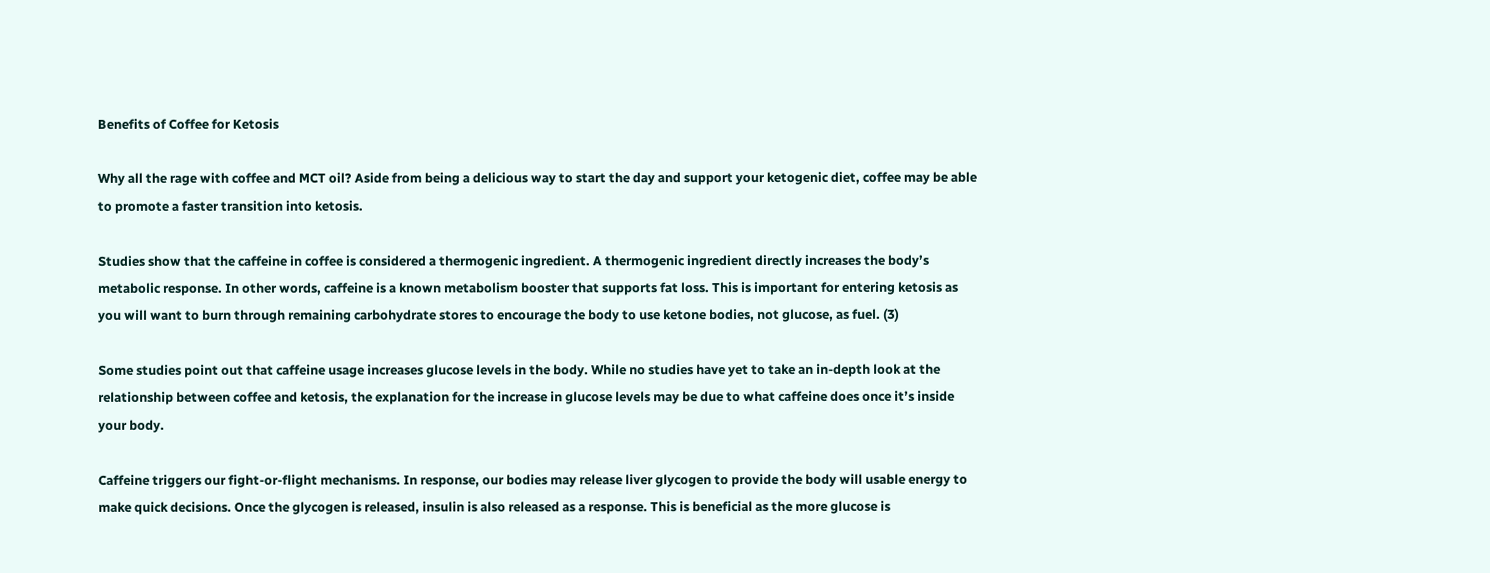Benefits of Coffee for Ketosis

Why all the rage with coffee and MCT oil? Aside from being a delicious way to start the day and support your ketogenic diet, coffee may be able to promote a faster transition into ketosis.

Studies show that the caffeine in coffee is considered a thermogenic ingredient. A thermogenic ingredient directly increases the body’s metabolic response. In other words, caffeine is a known metabolism booster that supports fat loss. This is important for entering ketosis as you will want to burn through remaining carbohydrate stores to encourage the body to use ketone bodies, not glucose, as fuel. (3)

Some studies point out that caffeine usage increases glucose levels in the body. While no studies have yet to take an in-depth look at the relationship between coffee and ketosis, the explanation for the increase in glucose levels may be due to what caffeine does once it’s inside your body.

Caffeine triggers our fight-or-flight mechanisms. In response, our bodies may release liver glycogen to provide the body will usable energy to make quick decisions. Once the glycogen is released, insulin is also released as a response. This is beneficial as the more glucose is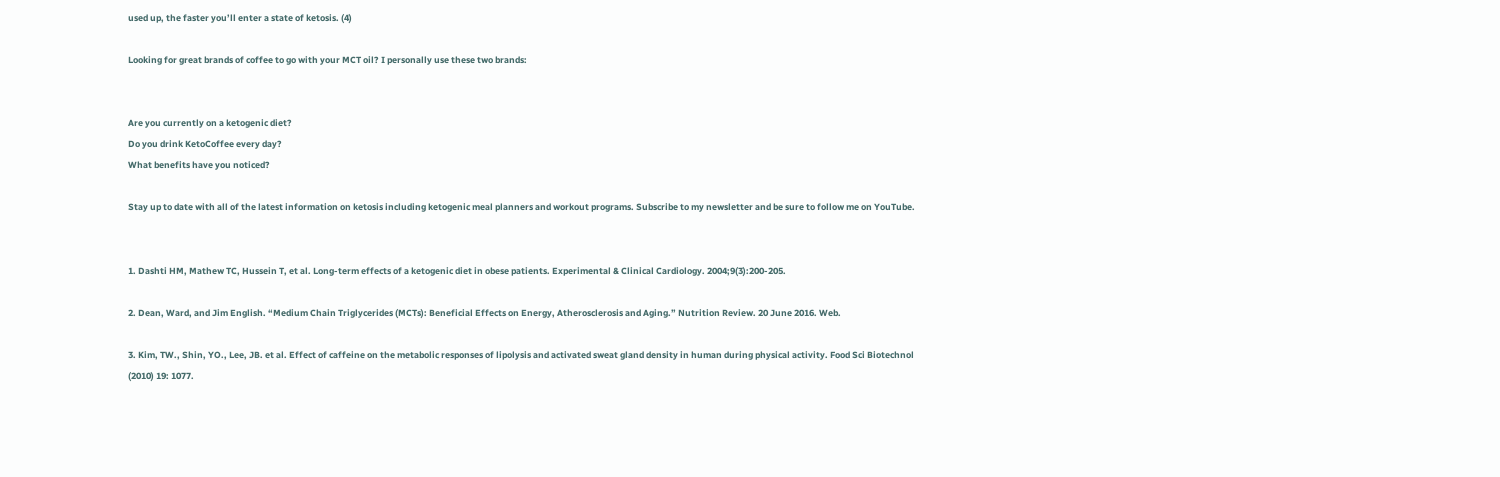used up, the faster you’ll enter a state of ketosis. (4)

Looking for great brands of coffee to go with your MCT oil? I personally use these two brands:


Are you currently on a ketogenic diet?
Do you drink KetoCoffee every day?
What benefits have you noticed?

Stay up to date with all of the latest information on ketosis including ketogenic meal planners and workout programs. Subscribe to my newsletter and be sure to follow me on YouTube.


1. Dashti HM, Mathew TC, Hussein T, et al. Long-term effects of a ketogenic diet in obese patients. Experimental & Clinical Cardiology. 2004;9(3):200-205.

2. Dean, Ward, and Jim English. “Medium Chain Triglycerides (MCTs): Beneficial Effects on Energy, Atherosclerosis and Aging.” Nutrition Review. 20 June 2016. Web.

3. Kim, TW., Shin, YO., Lee, JB. et al. Effect of caffeine on the metabolic responses of lipolysis and activated sweat gland density in human during physical activity. Food Sci Biotechnol (2010) 19: 1077.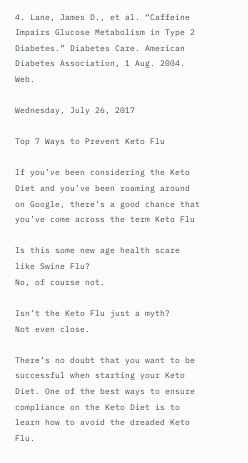4. Lane, James D., et al. “Caffeine Impairs Glucose Metabolism in Type 2 Diabetes.” Diabetes Care. American Diabetes Association, 1 Aug. 2004. Web.

Wednesday, July 26, 2017

Top 7 Ways to Prevent Keto Flu

If you’ve been considering the Keto Diet and you’ve been roaming around on Google, there’s a good chance that you’ve come across the term Keto Flu

Is this some new age health scare like Swine Flu?
No, of course not.

Isn’t the Keto Flu just a myth?
Not even close.

There’s no doubt that you want to be successful when starting your Keto Diet. One of the best ways to ensure compliance on the Keto Diet is to learn how to avoid the dreaded Keto Flu.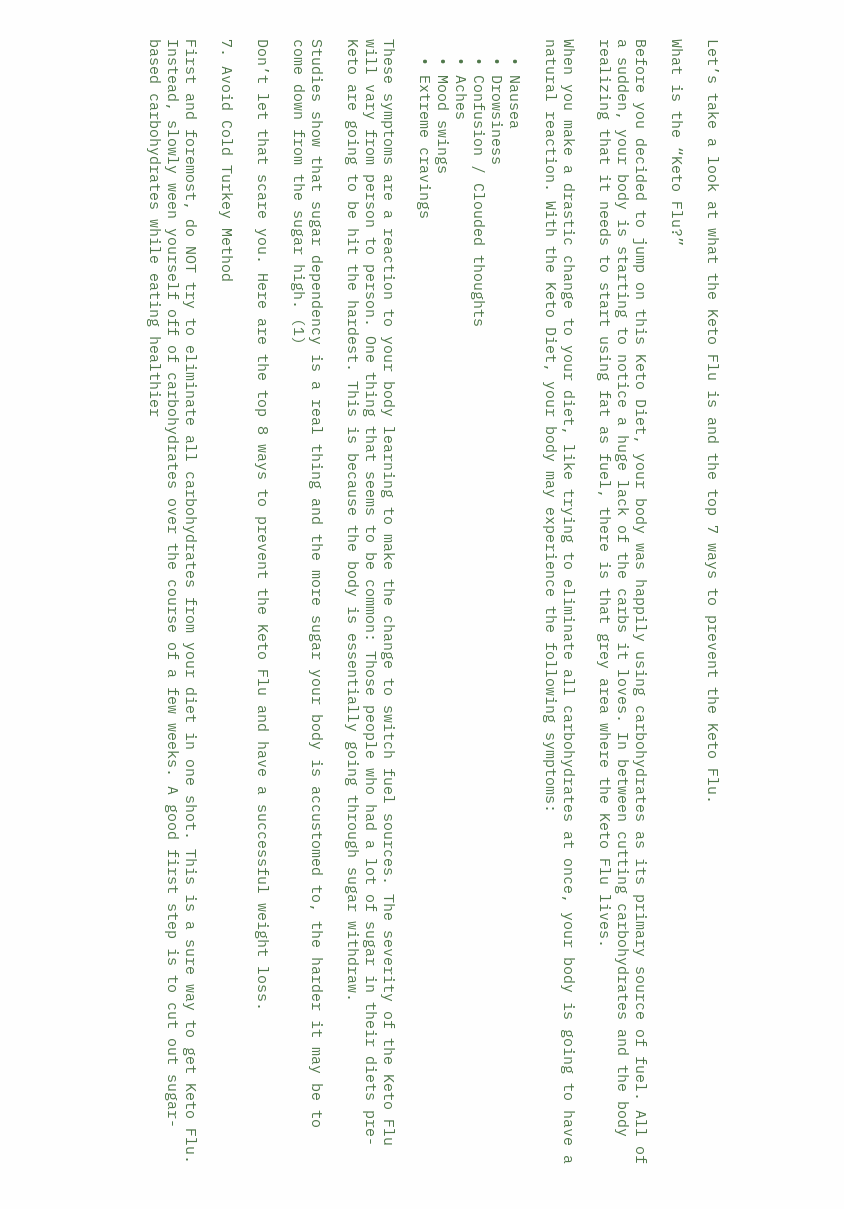Let’s take a look at what the Keto Flu is and the top 7 ways to prevent the Keto Flu.

What is the “Keto Flu?”

Before you decided to jump on this Keto Diet, your body was happily using carbohydrates as its primary source of fuel. All of a sudden, your body is starting to notice a huge lack of the carbs it loves. In between cutting carbohydrates and the body realizing that it needs to start using fat as fuel, there is that grey area where the Keto Flu lives.

When you make a drastic change to your diet, like trying to eliminate all carbohydrates at once, your body is going to have a natural reaction. With the Keto Diet, your body may experience the following symptoms:

  • Nausea
  • Drowsiness
  • Confusion / Clouded thoughts
  • Aches
  • Mood swings
  • Extreme cravings

These symptoms are a reaction to your body learning to make the change to switch fuel sources. The severity of the Keto Flu will vary from person to person. One thing that seems to be common: Those people who had a lot of sugar in their diets pre-Keto are going to be hit the hardest. This is because the body is essentially going through sugar withdraw.

Studies show that sugar dependency is a real thing and the more sugar your body is accustomed to, the harder it may be to come down from the sugar high. (1)

Don’t let that scare you. Here are the top 8 ways to prevent the Keto Flu and have a successful weight loss.

7. Avoid Cold Turkey Method

First and foremost, do NOT try to eliminate all carbohydrates from your diet in one shot. This is a sure way to get Keto Flu. Instead, slowly ween yourself off of carbohydrates over the course of a few weeks. A good first step is to cut out sugar-based carbohydrates while eating healthier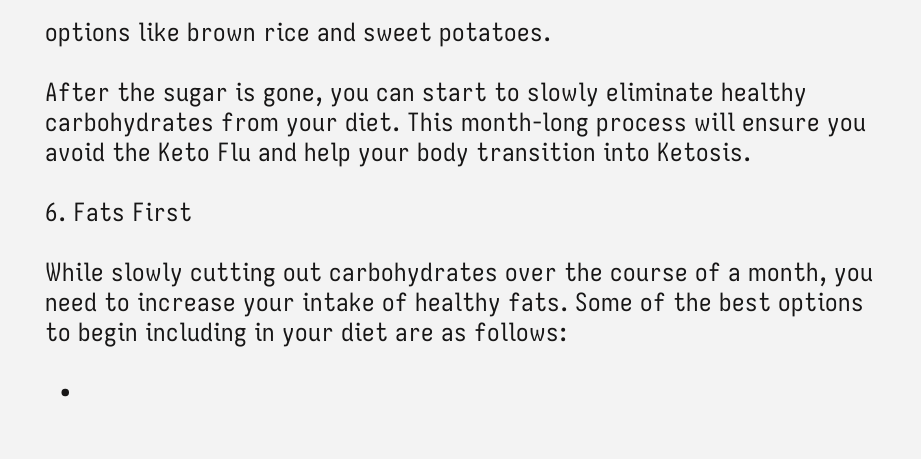options like brown rice and sweet potatoes.

After the sugar is gone, you can start to slowly eliminate healthy carbohydrates from your diet. This month-long process will ensure you avoid the Keto Flu and help your body transition into Ketosis.

6. Fats First

While slowly cutting out carbohydrates over the course of a month, you need to increase your intake of healthy fats. Some of the best options to begin including in your diet are as follows:

  •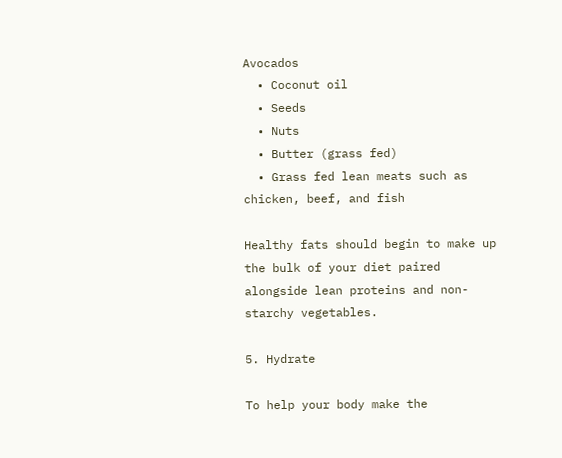Avocados
  • Coconut oil
  • Seeds
  • Nuts
  • Butter (grass fed)
  • Grass fed lean meats such as chicken, beef, and fish

Healthy fats should begin to make up the bulk of your diet paired alongside lean proteins and non-starchy vegetables.

5. Hydrate

To help your body make the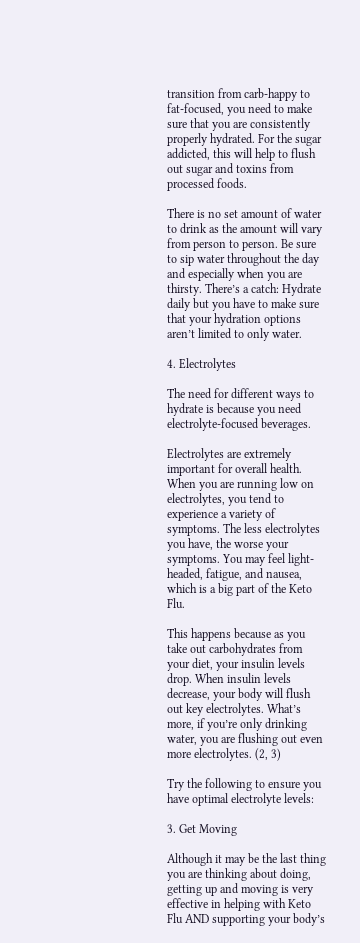transition from carb-happy to fat-focused, you need to make sure that you are consistently properly hydrated. For the sugar addicted, this will help to flush out sugar and toxins from processed foods.

There is no set amount of water to drink as the amount will vary from person to person. Be sure to sip water throughout the day and especially when you are thirsty. There’s a catch: Hydrate daily but you have to make sure that your hydration options aren’t limited to only water.

4. Electrolytes

The need for different ways to hydrate is because you need electrolyte-focused beverages.

Electrolytes are extremely important for overall health. When you are running low on electrolytes, you tend to experience a variety of symptoms. The less electrolytes you have, the worse your symptoms. You may feel light-headed, fatigue, and nausea, which is a big part of the Keto Flu.

This happens because as you take out carbohydrates from your diet, your insulin levels drop. When insulin levels decrease, your body will flush out key electrolytes. What’s more, if you’re only drinking water, you are flushing out even more electrolytes. (2, 3)

Try the following to ensure you have optimal electrolyte levels:

3. Get Moving

Although it may be the last thing you are thinking about doing, getting up and moving is very effective in helping with Keto Flu AND supporting your body’s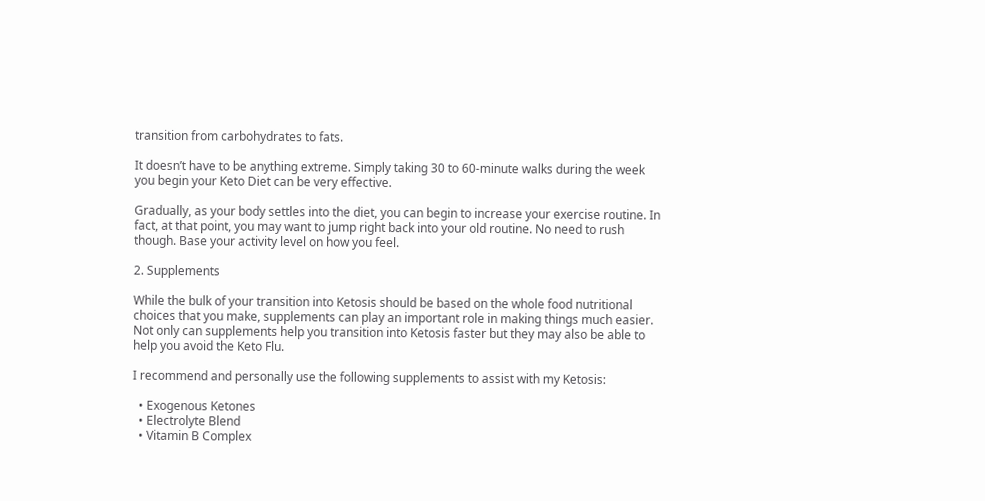transition from carbohydrates to fats.

It doesn’t have to be anything extreme. Simply taking 30 to 60-minute walks during the week you begin your Keto Diet can be very effective.

Gradually, as your body settles into the diet, you can begin to increase your exercise routine. In fact, at that point, you may want to jump right back into your old routine. No need to rush though. Base your activity level on how you feel.

2. Supplements

While the bulk of your transition into Ketosis should be based on the whole food nutritional choices that you make, supplements can play an important role in making things much easier. Not only can supplements help you transition into Ketosis faster but they may also be able to help you avoid the Keto Flu.

I recommend and personally use the following supplements to assist with my Ketosis:

  • Exogenous Ketones
  • Electrolyte Blend
  • Vitamin B Complex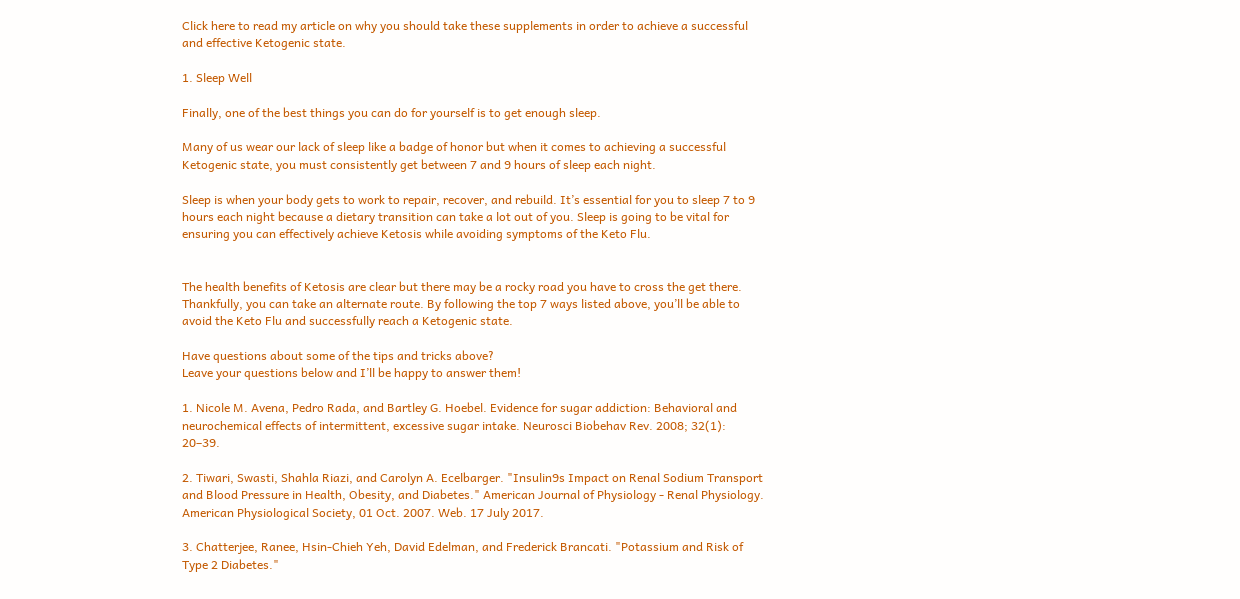Click here to read my article on why you should take these supplements in order to achieve a successful and effective Ketogenic state.

1. Sleep Well

Finally, one of the best things you can do for yourself is to get enough sleep.

Many of us wear our lack of sleep like a badge of honor but when it comes to achieving a successful Ketogenic state, you must consistently get between 7 and 9 hours of sleep each night.

Sleep is when your body gets to work to repair, recover, and rebuild. It’s essential for you to sleep 7 to 9 hours each night because a dietary transition can take a lot out of you. Sleep is going to be vital for ensuring you can effectively achieve Ketosis while avoiding symptoms of the Keto Flu.


The health benefits of Ketosis are clear but there may be a rocky road you have to cross the get there. Thankfully, you can take an alternate route. By following the top 7 ways listed above, you’ll be able to avoid the Keto Flu and successfully reach a Ketogenic state.

Have questions about some of the tips and tricks above?
Leave your questions below and I’ll be happy to answer them!

1. Nicole M. Avena, Pedro Rada, and Bartley G. Hoebel. Evidence for sugar addiction: Behavioral and neurochemical effects of intermittent, excessive sugar intake. Neurosci Biobehav Rev. 2008; 32(1): 20–39.

2. Tiwari, Swasti, Shahla Riazi, and Carolyn A. Ecelbarger. "Insulin9s Impact on Renal Sodium Transport and Blood Pressure in Health, Obesity, and Diabetes." American Journal of Physiology - Renal Physiology. American Physiological Society, 01 Oct. 2007. Web. 17 July 2017.

3. Chatterjee, Ranee, Hsin-Chieh Yeh, David Edelman, and Frederick Brancati. "Potassium and Risk of Type 2 Diabetes."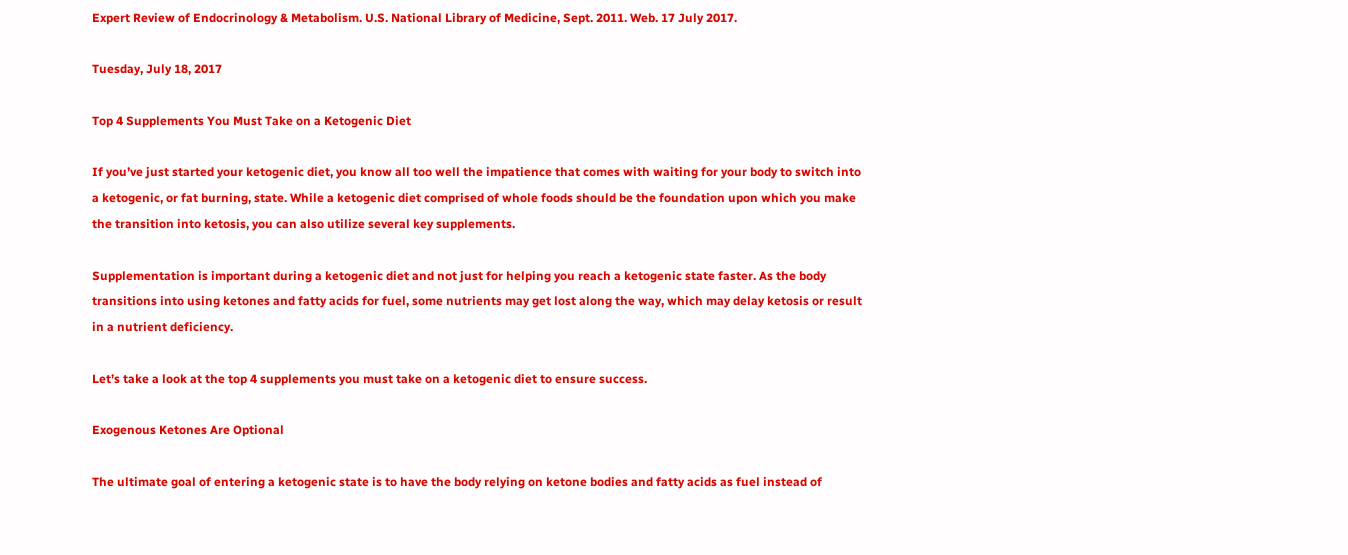Expert Review of Endocrinology & Metabolism. U.S. National Library of Medicine, Sept. 2011. Web. 17 July 2017.

Tuesday, July 18, 2017

Top 4 Supplements You Must Take on a Ketogenic Diet

If you’ve just started your ketogenic diet, you know all too well the impatience that comes with waiting for your body to switch into a ketogenic, or fat burning, state. While a ketogenic diet comprised of whole foods should be the foundation upon which you make the transition into ketosis, you can also utilize several key supplements.

Supplementation is important during a ketogenic diet and not just for helping you reach a ketogenic state faster. As the body transitions into using ketones and fatty acids for fuel, some nutrients may get lost along the way, which may delay ketosis or result in a nutrient deficiency.

Let’s take a look at the top 4 supplements you must take on a ketogenic diet to ensure success.

Exogenous Ketones Are Optional

The ultimate goal of entering a ketogenic state is to have the body relying on ketone bodies and fatty acids as fuel instead of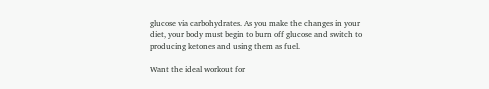glucose via carbohydrates. As you make the changes in your diet, your body must begin to burn off glucose and switch to producing ketones and using them as fuel.

Want the ideal workout for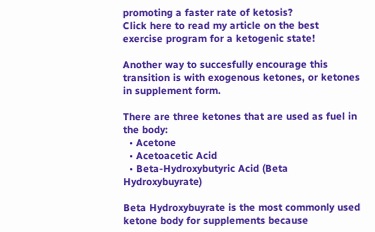promoting a faster rate of ketosis?
Click here to read my article on the best exercise program for a ketogenic state!

Another way to succesfully encourage this transition is with exogenous ketones, or ketones in supplement form.

There are three ketones that are used as fuel in the body:
  • Acetone
  • Acetoacetic Acid
  • Beta-Hydroxybutyric Acid (Beta Hydroxybuyrate)

Beta Hydroxybuyrate is the most commonly used ketone body for supplements because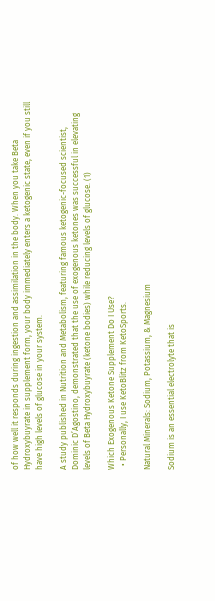of how well it responds during ingestion and assimilation in the body. When you take Beta Hydroxybuyrate in supplement form, your body immediately enters a ketogenic state, even if you still have high levels of glucose in your system.

A study published in Nutrition and Metabolism, featuring famous ketogenic-focused scientist, Dominic D’Agostino, demonstrated that the use of exogenous ketones was successful in elevating levels of Beta Hydroxybuyrate (ketone bodies) while reducing levels of glucose. (1)

Which Exogenous Ketone Supplement Do I Use?
  • Personally, I use KetoBlitz from KetoSports.

Natural Minerals: Sodium, Potassium, & Magnesium

Sodium is an essential electrolyte that is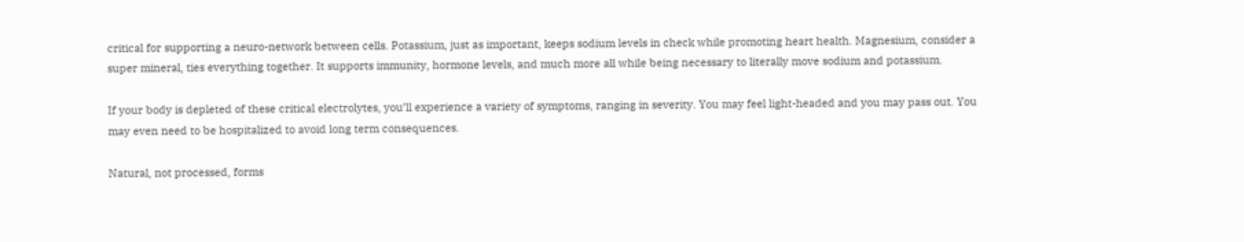critical for supporting a neuro-network between cells. Potassium, just as important, keeps sodium levels in check while promoting heart health. Magnesium, consider a super mineral, ties everything together. It supports immunity, hormone levels, and much more all while being necessary to literally move sodium and potassium.

If your body is depleted of these critical electrolytes, you’ll experience a variety of symptoms, ranging in severity. You may feel light-headed and you may pass out. You may even need to be hospitalized to avoid long term consequences.

Natural, not processed, forms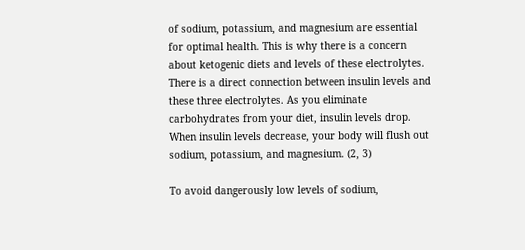of sodium, potassium, and magnesium are essential for optimal health. This is why there is a concern about ketogenic diets and levels of these electrolytes. There is a direct connection between insulin levels and these three electrolytes. As you eliminate carbohydrates from your diet, insulin levels drop. When insulin levels decrease, your body will flush out sodium, potassium, and magnesium. (2, 3)

To avoid dangerously low levels of sodium,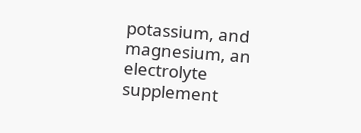potassium, and magnesium, an electrolyte supplement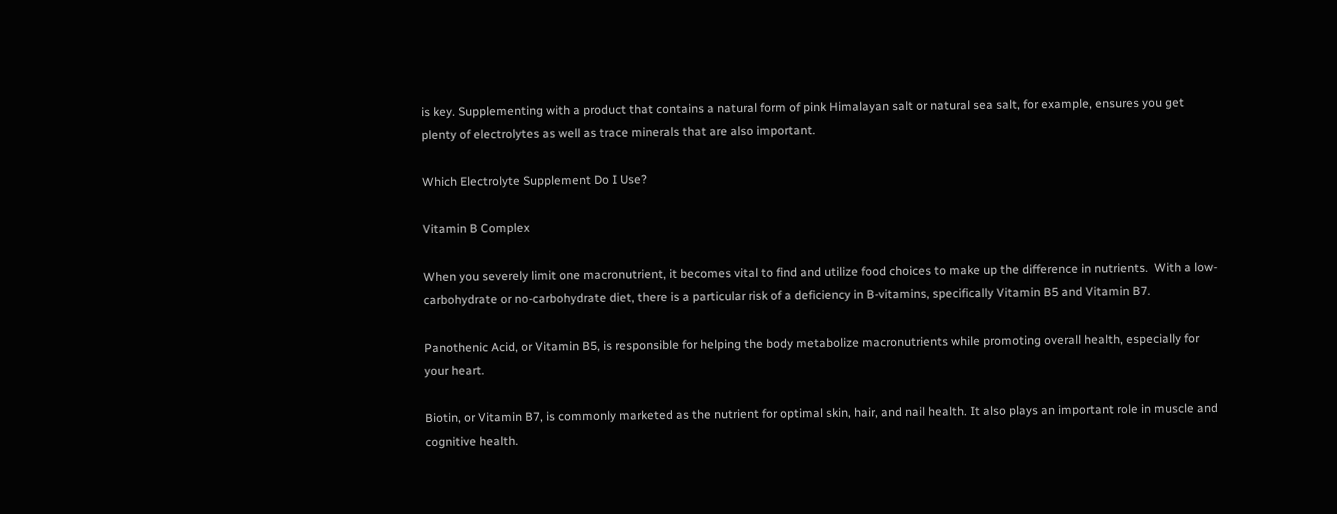is key. Supplementing with a product that contains a natural form of pink Himalayan salt or natural sea salt, for example, ensures you get plenty of electrolytes as well as trace minerals that are also important.

Which Electrolyte Supplement Do I Use?

Vitamin B Complex

When you severely limit one macronutrient, it becomes vital to find and utilize food choices to make up the difference in nutrients.  With a low-carbohydrate or no-carbohydrate diet, there is a particular risk of a deficiency in B-vitamins, specifically Vitamin B5 and Vitamin B7.

Panothenic Acid, or Vitamin B5, is responsible for helping the body metabolize macronutrients while promoting overall health, especially for your heart.

Biotin, or Vitamin B7, is commonly marketed as the nutrient for optimal skin, hair, and nail health. It also plays an important role in muscle and cognitive health.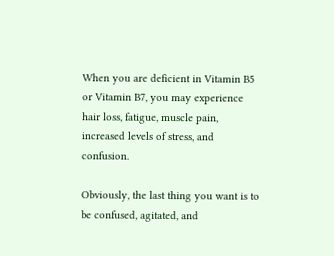When you are deficient in Vitamin B5 or Vitamin B7, you may experience hair loss, fatigue, muscle pain, increased levels of stress, and confusion.

Obviously, the last thing you want is to be confused, agitated, and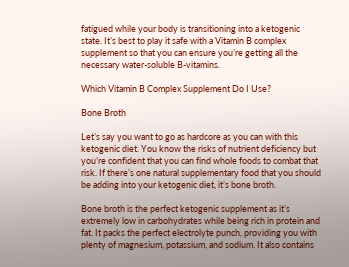fatigued while your body is transitioning into a ketogenic state. It’s best to play it safe with a Vitamin B complex supplement so that you can ensure you’re getting all the necessary water-soluble B-vitamins.

Which Vitamin B Complex Supplement Do I Use?

Bone Broth

Let’s say you want to go as hardcore as you can with this ketogenic diet. You know the risks of nutrient deficiency but you’re confident that you can find whole foods to combat that risk. If there’s one natural supplementary food that you should be adding into your ketogenic diet, it’s bone broth.

Bone broth is the perfect ketogenic supplement as it’s extremely low in carbohydrates while being rich in protein and fat. It packs the perfect electrolyte punch, providing you with plenty of magnesium, potassium, and sodium. It also contains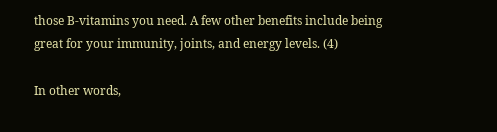those B-vitamins you need. A few other benefits include being great for your immunity, joints, and energy levels. (4)

In other words,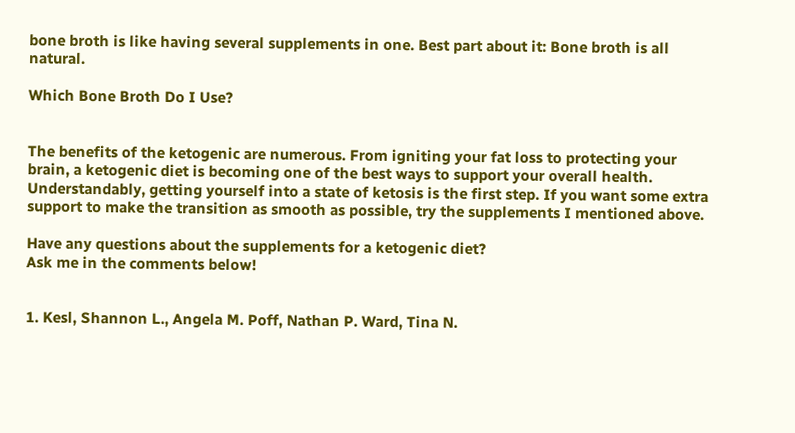bone broth is like having several supplements in one. Best part about it: Bone broth is all natural.

Which Bone Broth Do I Use?


The benefits of the ketogenic are numerous. From igniting your fat loss to protecting your brain, a ketogenic diet is becoming one of the best ways to support your overall health. Understandably, getting yourself into a state of ketosis is the first step. If you want some extra support to make the transition as smooth as possible, try the supplements I mentioned above.

Have any questions about the supplements for a ketogenic diet?
Ask me in the comments below!


1. Kesl, Shannon L., Angela M. Poff, Nathan P. Ward, Tina N.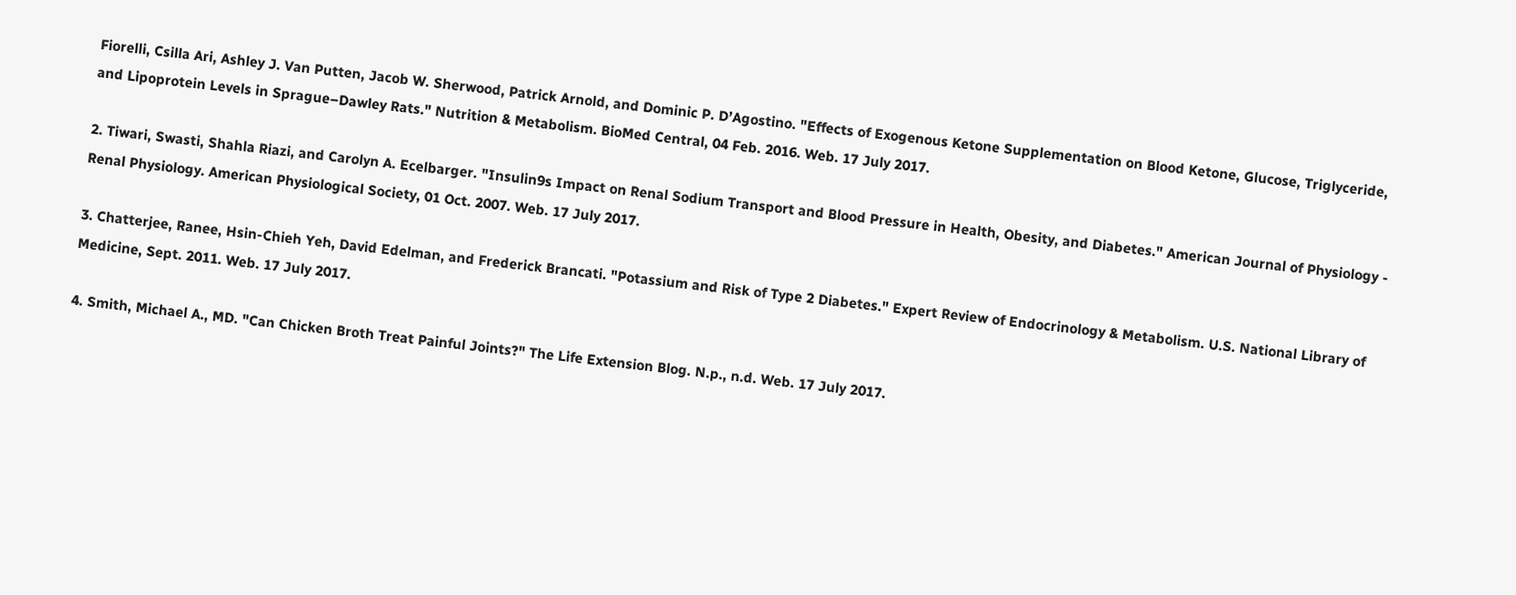Fiorelli, Csilla Ari, Ashley J. Van Putten, Jacob W. Sherwood, Patrick Arnold, and Dominic P. D’Agostino. "Effects of Exogenous Ketone Supplementation on Blood Ketone, Glucose, Triglyceride, and Lipoprotein Levels in Sprague–Dawley Rats." Nutrition & Metabolism. BioMed Central, 04 Feb. 2016. Web. 17 July 2017.

2. Tiwari, Swasti, Shahla Riazi, and Carolyn A. Ecelbarger. "Insulin9s Impact on Renal Sodium Transport and Blood Pressure in Health, Obesity, and Diabetes." American Journal of Physiology - Renal Physiology. American Physiological Society, 01 Oct. 2007. Web. 17 July 2017.

3. Chatterjee, Ranee, Hsin-Chieh Yeh, David Edelman, and Frederick Brancati. "Potassium and Risk of Type 2 Diabetes." Expert Review of Endocrinology & Metabolism. U.S. National Library of Medicine, Sept. 2011. Web. 17 July 2017.

4. Smith, Michael A., MD. "Can Chicken Broth Treat Painful Joints?" The Life Extension Blog. N.p., n.d. Web. 17 July 2017.